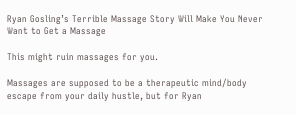Ryan Gosling’s Terrible Massage Story Will Make You Never Want to Get a Massage

This might ruin massages for you.

Massages are supposed to be a therapeutic mind/body escape from your daily hustle, but for Ryan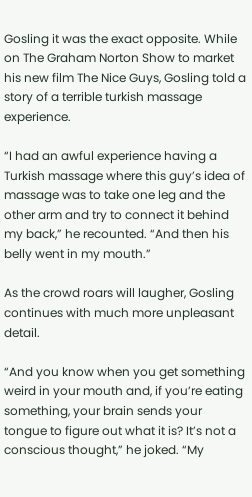Gosling it was the exact opposite. While on The Graham Norton Show to market his new film The Nice Guys, Gosling told a story of a terrible turkish massage experience.

“I had an awful experience having a Turkish massage where this guy’s idea of massage was to take one leg and the other arm and try to connect it behind my back,” he recounted. “And then his belly went in my mouth.”

As the crowd roars will laugher, Gosling continues with much more unpleasant detail.

“And you know when you get something weird in your mouth and, if you’re eating something, your brain sends your tongue to figure out what it is? It’s not a conscious thought,” he joked. “My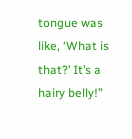tongue was like, ‘What is that?’ It’s a hairy belly!”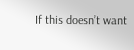If this doesn’t want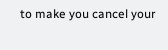to make you cancel your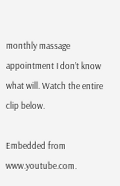monthly massage appointment I don’t know what will. Watch the entire clip below.

Embedded from www.youtube.com.